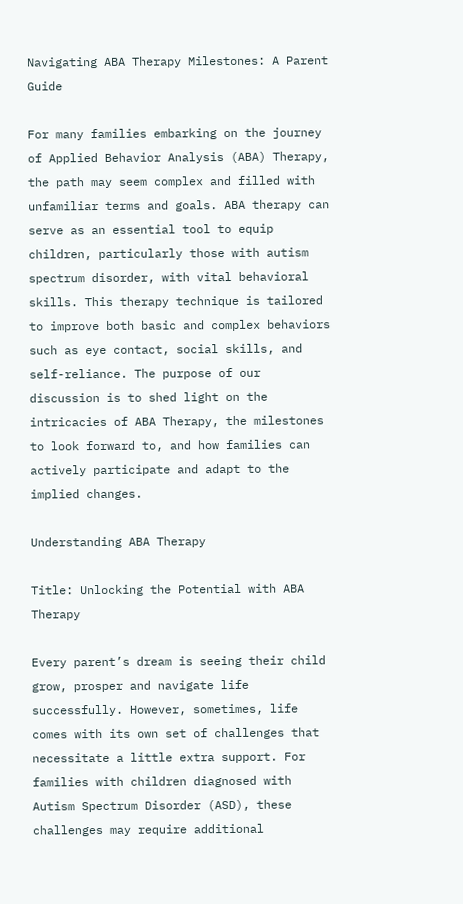Navigating ABA Therapy Milestones: A Parent Guide

For many families embarking on the journey of Applied Behavior Analysis (ABA) Therapy, the path may seem complex and filled with unfamiliar terms and goals. ABA therapy can serve as an essential tool to equip children, particularly those with autism spectrum disorder, with vital behavioral skills. This therapy technique is tailored to improve both basic and complex behaviors such as eye contact, social skills, and self-reliance. The purpose of our discussion is to shed light on the intricacies of ABA Therapy, the milestones to look forward to, and how families can actively participate and adapt to the implied changes.

Understanding ABA Therapy

Title: Unlocking the Potential with ABA Therapy

Every parent’s dream is seeing their child grow, prosper and navigate life successfully. However, sometimes, life comes with its own set of challenges that necessitate a little extra support. For families with children diagnosed with Autism Spectrum Disorder (ASD), these challenges may require additional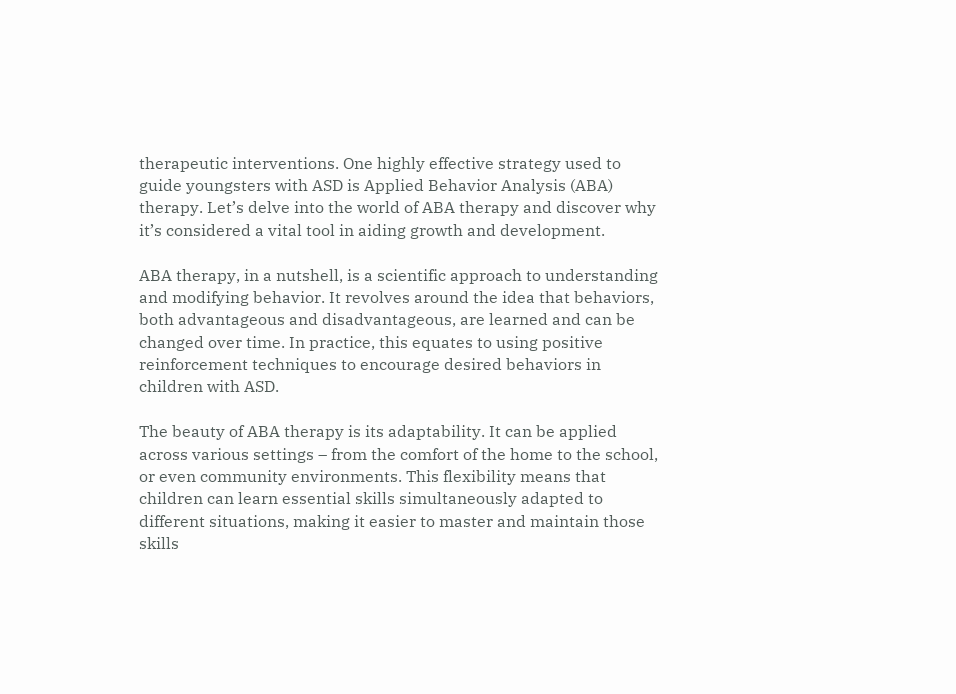therapeutic interventions. One highly effective strategy used to guide youngsters with ASD is Applied Behavior Analysis (ABA) therapy. Let’s delve into the world of ABA therapy and discover why it’s considered a vital tool in aiding growth and development.

ABA therapy, in a nutshell, is a scientific approach to understanding and modifying behavior. It revolves around the idea that behaviors, both advantageous and disadvantageous, are learned and can be changed over time. In practice, this equates to using positive reinforcement techniques to encourage desired behaviors in children with ASD.

The beauty of ABA therapy is its adaptability. It can be applied across various settings – from the comfort of the home to the school, or even community environments. This flexibility means that children can learn essential skills simultaneously adapted to different situations, making it easier to master and maintain those skills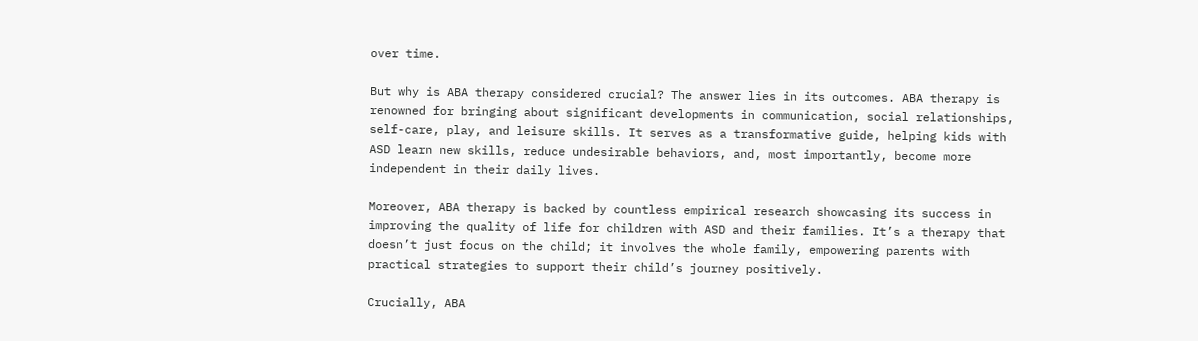over time.

But why is ABA therapy considered crucial? The answer lies in its outcomes. ABA therapy is renowned for bringing about significant developments in communication, social relationships, self-care, play, and leisure skills. It serves as a transformative guide, helping kids with ASD learn new skills, reduce undesirable behaviors, and, most importantly, become more independent in their daily lives.

Moreover, ABA therapy is backed by countless empirical research showcasing its success in improving the quality of life for children with ASD and their families. It’s a therapy that doesn’t just focus on the child; it involves the whole family, empowering parents with practical strategies to support their child’s journey positively.

Crucially, ABA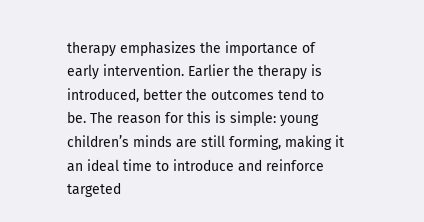therapy emphasizes the importance of early intervention. Earlier the therapy is introduced, better the outcomes tend to be. The reason for this is simple: young children’s minds are still forming, making it an ideal time to introduce and reinforce targeted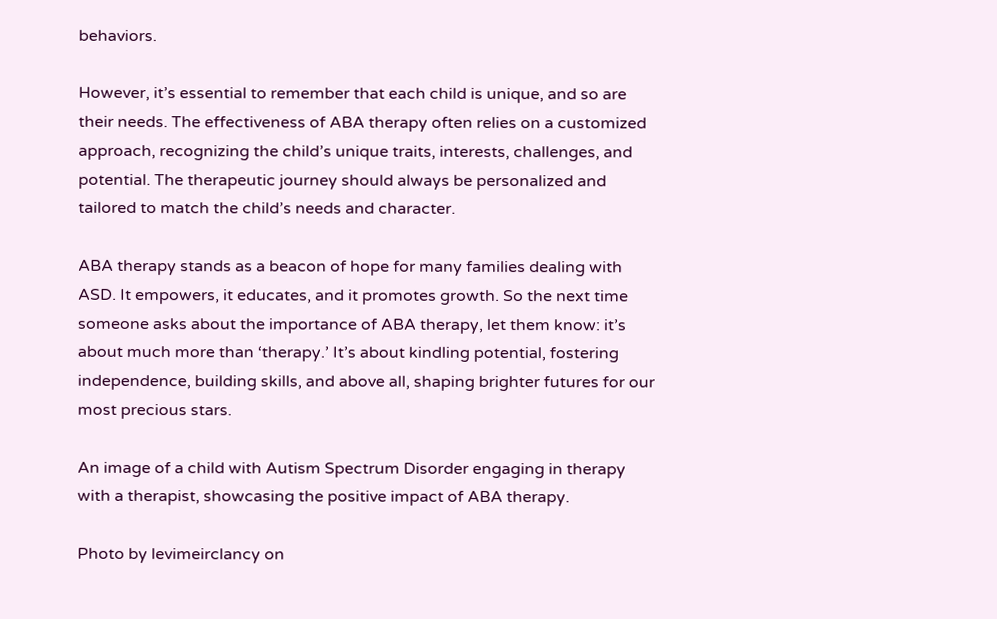behaviors.

However, it’s essential to remember that each child is unique, and so are their needs. The effectiveness of ABA therapy often relies on a customized approach, recognizing the child’s unique traits, interests, challenges, and potential. The therapeutic journey should always be personalized and tailored to match the child’s needs and character.

ABA therapy stands as a beacon of hope for many families dealing with ASD. It empowers, it educates, and it promotes growth. So the next time someone asks about the importance of ABA therapy, let them know: it’s about much more than ‘therapy.’ It’s about kindling potential, fostering independence, building skills, and above all, shaping brighter futures for our most precious stars.

An image of a child with Autism Spectrum Disorder engaging in therapy with a therapist, showcasing the positive impact of ABA therapy.

Photo by levimeirclancy on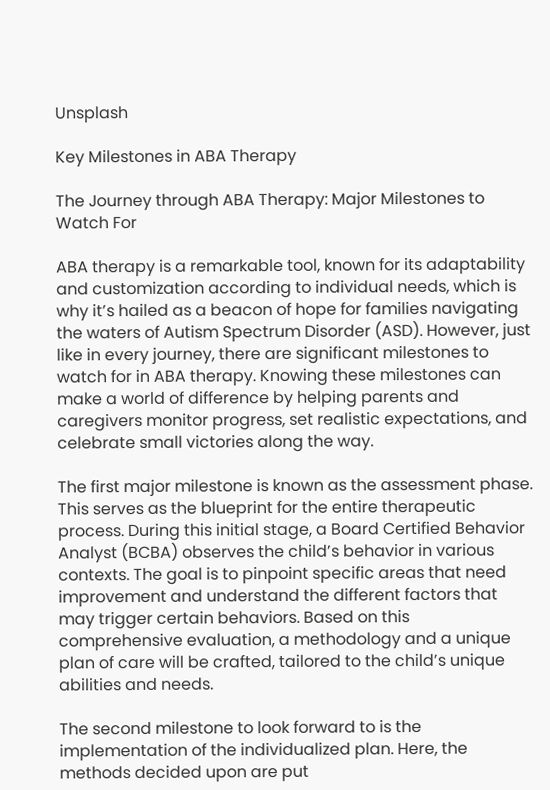Unsplash

Key Milestones in ABA Therapy

The Journey through ABA Therapy: Major Milestones to Watch For

ABA therapy is a remarkable tool, known for its adaptability and customization according to individual needs, which is why it’s hailed as a beacon of hope for families navigating the waters of Autism Spectrum Disorder (ASD). However, just like in every journey, there are significant milestones to watch for in ABA therapy. Knowing these milestones can make a world of difference by helping parents and caregivers monitor progress, set realistic expectations, and celebrate small victories along the way.

The first major milestone is known as the assessment phase. This serves as the blueprint for the entire therapeutic process. During this initial stage, a Board Certified Behavior Analyst (BCBA) observes the child’s behavior in various contexts. The goal is to pinpoint specific areas that need improvement and understand the different factors that may trigger certain behaviors. Based on this comprehensive evaluation, a methodology and a unique plan of care will be crafted, tailored to the child’s unique abilities and needs.

The second milestone to look forward to is the implementation of the individualized plan. Here, the methods decided upon are put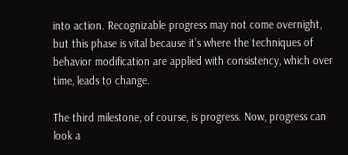into action. Recognizable progress may not come overnight, but this phase is vital because it’s where the techniques of behavior modification are applied with consistency, which over time, leads to change.

The third milestone, of course, is progress. Now, progress can look a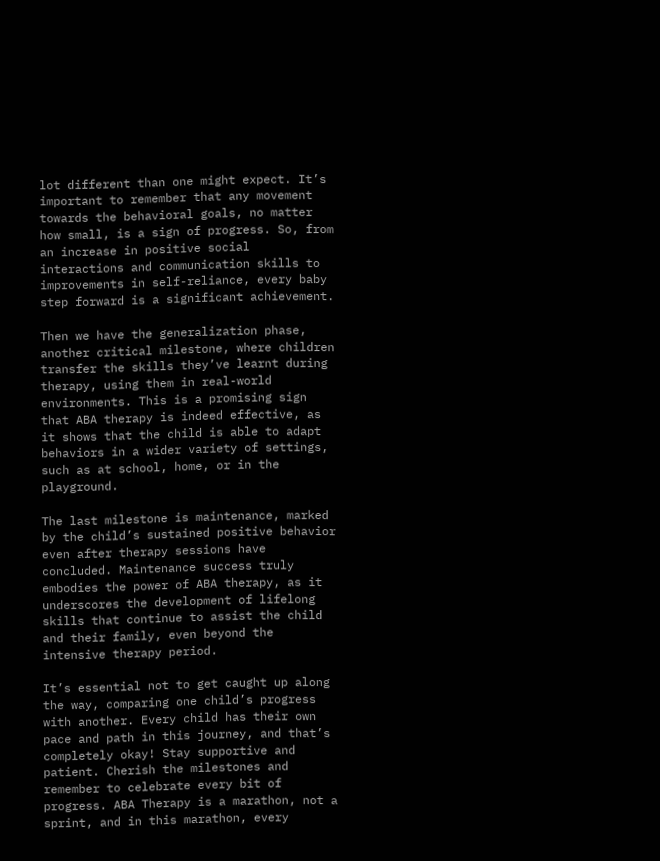lot different than one might expect. It’s important to remember that any movement towards the behavioral goals, no matter how small, is a sign of progress. So, from an increase in positive social interactions and communication skills to improvements in self-reliance, every baby step forward is a significant achievement.

Then we have the generalization phase, another critical milestone, where children transfer the skills they’ve learnt during therapy, using them in real-world environments. This is a promising sign that ABA therapy is indeed effective, as it shows that the child is able to adapt behaviors in a wider variety of settings, such as at school, home, or in the playground.

The last milestone is maintenance, marked by the child’s sustained positive behavior even after therapy sessions have concluded. Maintenance success truly embodies the power of ABA therapy, as it underscores the development of lifelong skills that continue to assist the child and their family, even beyond the intensive therapy period.

It’s essential not to get caught up along the way, comparing one child’s progress with another. Every child has their own pace and path in this journey, and that’s completely okay! Stay supportive and patient. Cherish the milestones and remember to celebrate every bit of progress. ABA Therapy is a marathon, not a sprint, and in this marathon, every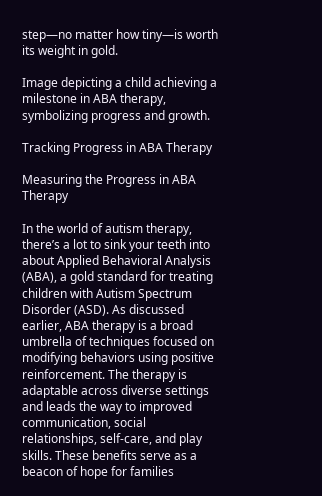step—no matter how tiny—is worth its weight in gold.

Image depicting a child achieving a milestone in ABA therapy, symbolizing progress and growth.

Tracking Progress in ABA Therapy

Measuring the Progress in ABA Therapy

In the world of autism therapy, there’s a lot to sink your teeth into about Applied Behavioral Analysis (ABA), a gold standard for treating children with Autism Spectrum Disorder (ASD). As discussed earlier, ABA therapy is a broad umbrella of techniques focused on modifying behaviors using positive reinforcement. The therapy is adaptable across diverse settings and leads the way to improved communication, social relationships, self-care, and play skills. These benefits serve as a beacon of hope for families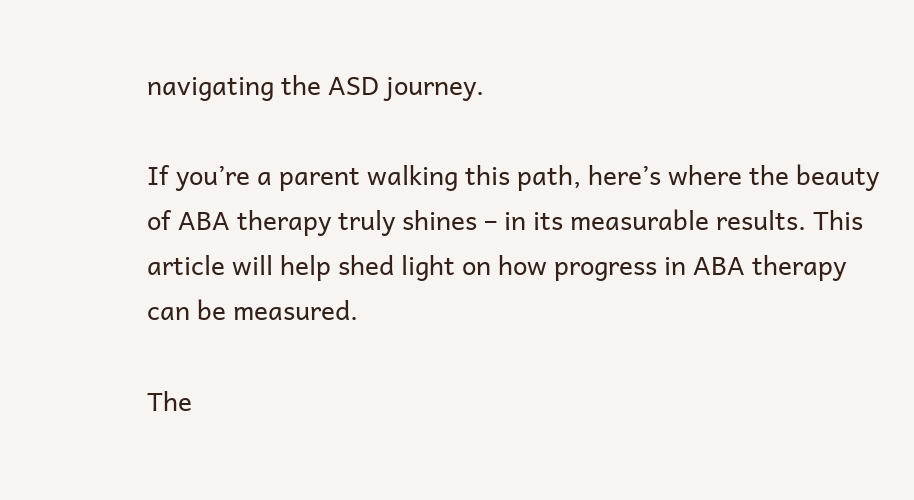navigating the ASD journey.

If you’re a parent walking this path, here’s where the beauty of ABA therapy truly shines – in its measurable results. This article will help shed light on how progress in ABA therapy can be measured.

The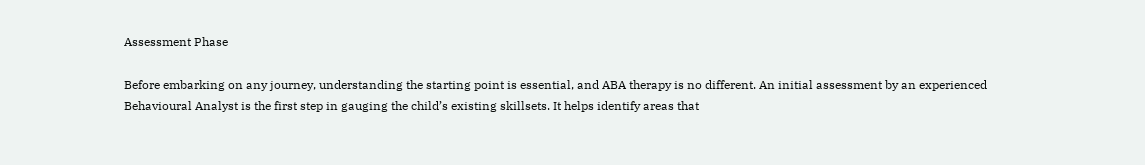Assessment Phase

Before embarking on any journey, understanding the starting point is essential, and ABA therapy is no different. An initial assessment by an experienced Behavioural Analyst is the first step in gauging the child’s existing skillsets. It helps identify areas that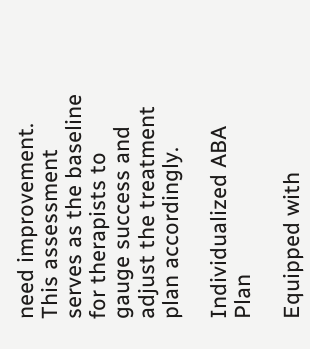need improvement. This assessment serves as the baseline for therapists to gauge success and adjust the treatment plan accordingly.

Individualized ABA Plan

Equipped with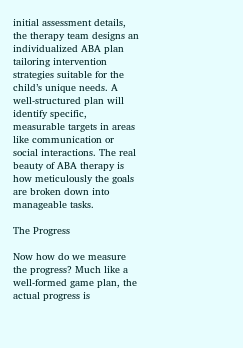initial assessment details, the therapy team designs an individualized ABA plan tailoring intervention strategies suitable for the child’s unique needs. A well-structured plan will identify specific, measurable targets in areas like communication or social interactions. The real beauty of ABA therapy is how meticulously the goals are broken down into manageable tasks.

The Progress

Now how do we measure the progress? Much like a well-formed game plan, the actual progress is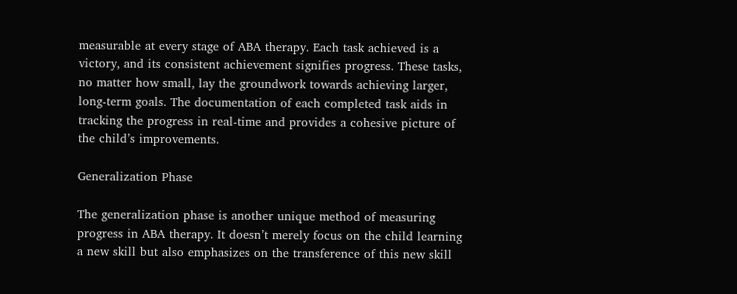measurable at every stage of ABA therapy. Each task achieved is a victory, and its consistent achievement signifies progress. These tasks, no matter how small, lay the groundwork towards achieving larger, long-term goals. The documentation of each completed task aids in tracking the progress in real-time and provides a cohesive picture of the child’s improvements.

Generalization Phase

The generalization phase is another unique method of measuring progress in ABA therapy. It doesn’t merely focus on the child learning a new skill but also emphasizes on the transference of this new skill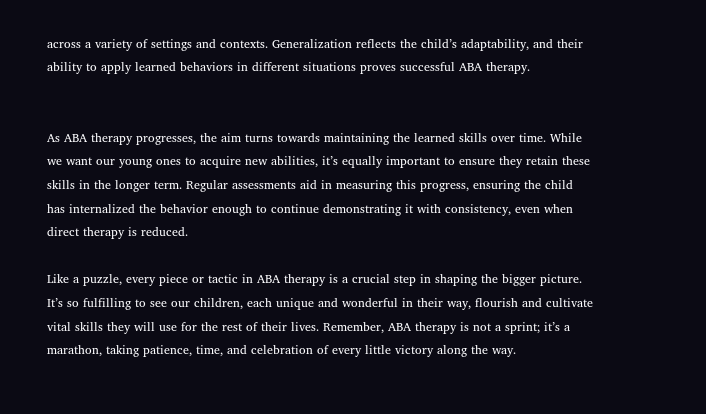across a variety of settings and contexts. Generalization reflects the child’s adaptability, and their ability to apply learned behaviors in different situations proves successful ABA therapy.


As ABA therapy progresses, the aim turns towards maintaining the learned skills over time. While we want our young ones to acquire new abilities, it’s equally important to ensure they retain these skills in the longer term. Regular assessments aid in measuring this progress, ensuring the child has internalized the behavior enough to continue demonstrating it with consistency, even when direct therapy is reduced.

Like a puzzle, every piece or tactic in ABA therapy is a crucial step in shaping the bigger picture. It’s so fulfilling to see our children, each unique and wonderful in their way, flourish and cultivate vital skills they will use for the rest of their lives. Remember, ABA therapy is not a sprint; it’s a marathon, taking patience, time, and celebration of every little victory along the way.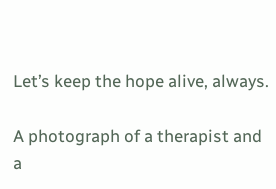Let’s keep the hope alive, always.

A photograph of a therapist and a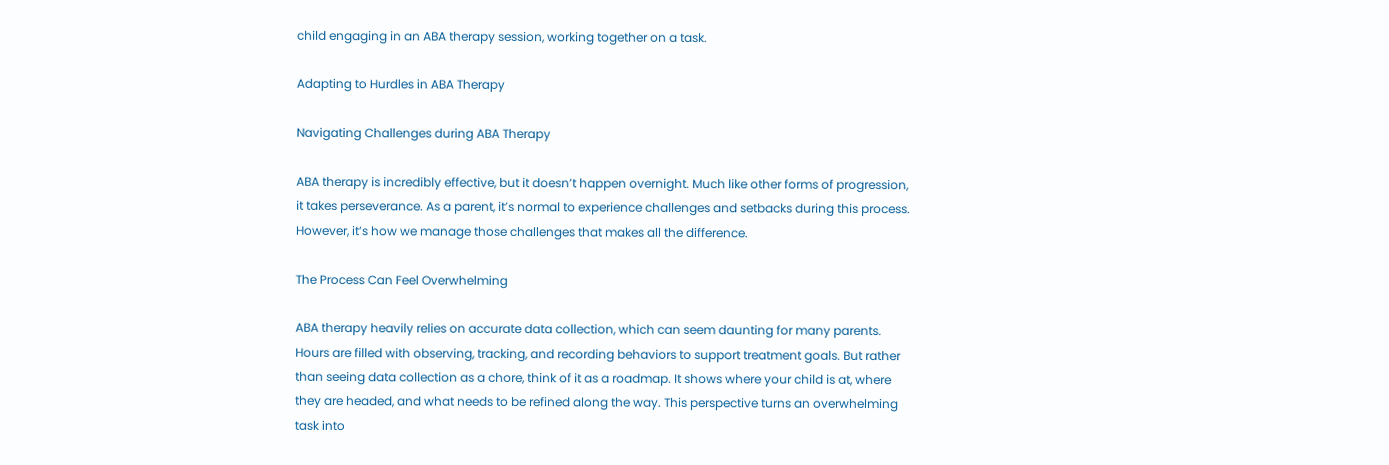child engaging in an ABA therapy session, working together on a task.

Adapting to Hurdles in ABA Therapy

Navigating Challenges during ABA Therapy

ABA therapy is incredibly effective, but it doesn’t happen overnight. Much like other forms of progression, it takes perseverance. As a parent, it’s normal to experience challenges and setbacks during this process. However, it’s how we manage those challenges that makes all the difference.

The Process Can Feel Overwhelming

ABA therapy heavily relies on accurate data collection, which can seem daunting for many parents. Hours are filled with observing, tracking, and recording behaviors to support treatment goals. But rather than seeing data collection as a chore, think of it as a roadmap. It shows where your child is at, where they are headed, and what needs to be refined along the way. This perspective turns an overwhelming task into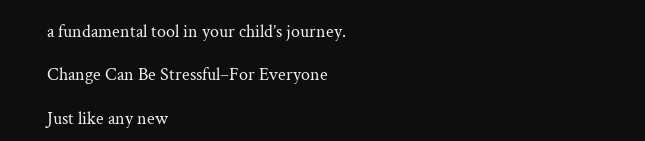a fundamental tool in your child’s journey.

Change Can Be Stressful–For Everyone

Just like any new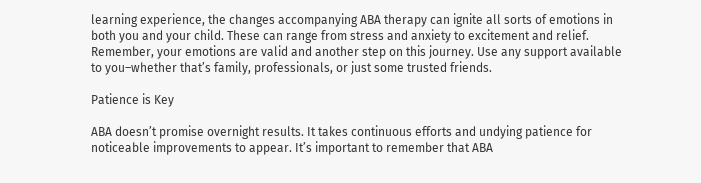learning experience, the changes accompanying ABA therapy can ignite all sorts of emotions in both you and your child. These can range from stress and anxiety to excitement and relief. Remember, your emotions are valid and another step on this journey. Use any support available to you–whether that’s family, professionals, or just some trusted friends.

Patience is Key

ABA doesn’t promise overnight results. It takes continuous efforts and undying patience for noticeable improvements to appear. It’s important to remember that ABA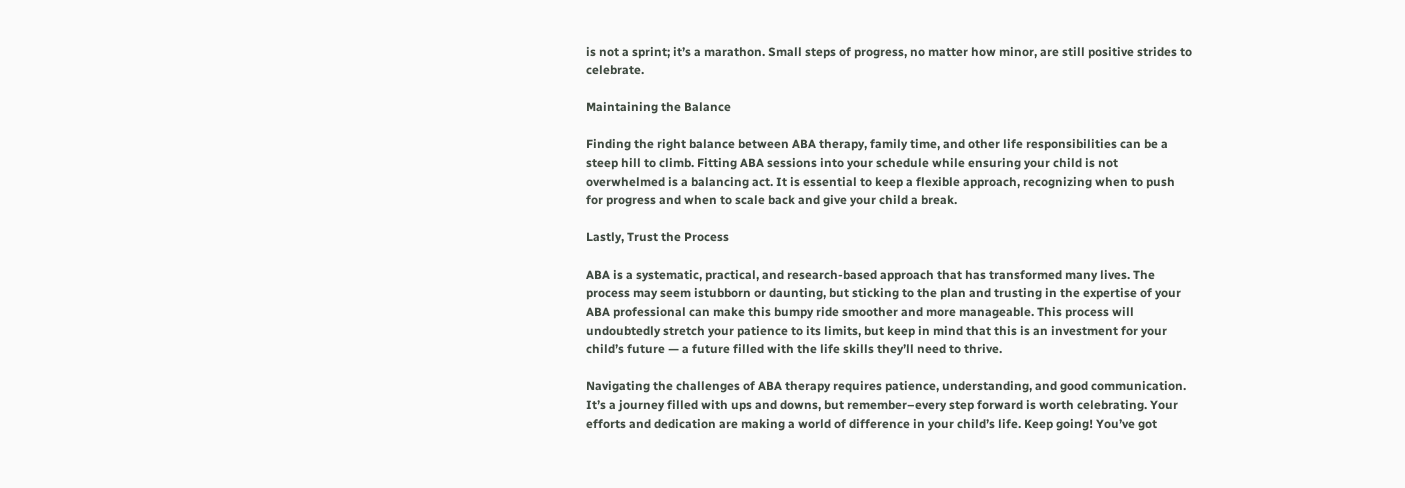is not a sprint; it’s a marathon. Small steps of progress, no matter how minor, are still positive strides to celebrate.

Maintaining the Balance

Finding the right balance between ABA therapy, family time, and other life responsibilities can be a steep hill to climb. Fitting ABA sessions into your schedule while ensuring your child is not overwhelmed is a balancing act. It is essential to keep a flexible approach, recognizing when to push for progress and when to scale back and give your child a break.

Lastly, Trust the Process

ABA is a systematic, practical, and research-based approach that has transformed many lives. The process may seem istubborn or daunting, but sticking to the plan and trusting in the expertise of your ABA professional can make this bumpy ride smoother and more manageable. This process will undoubtedly stretch your patience to its limits, but keep in mind that this is an investment for your child’s future — a future filled with the life skills they’ll need to thrive.

Navigating the challenges of ABA therapy requires patience, understanding, and good communication. It’s a journey filled with ups and downs, but remember–every step forward is worth celebrating. Your efforts and dedication are making a world of difference in your child’s life. Keep going! You’ve got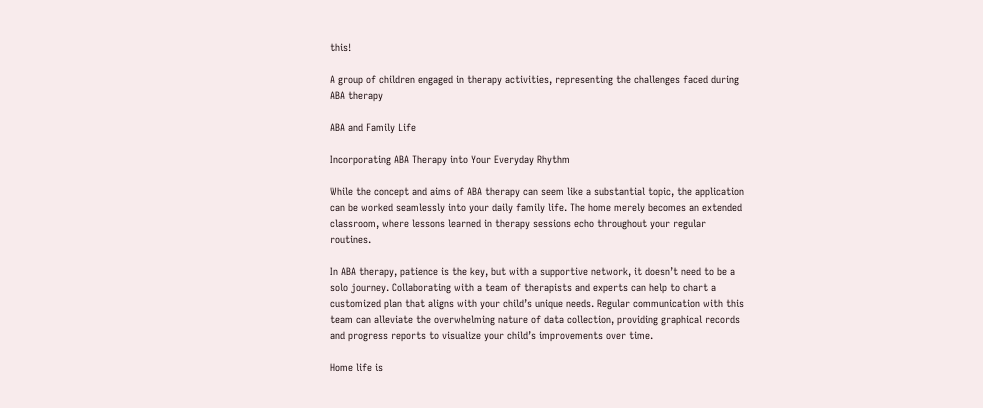this!

A group of children engaged in therapy activities, representing the challenges faced during ABA therapy

ABA and Family Life

Incorporating ABA Therapy into Your Everyday Rhythm

While the concept and aims of ABA therapy can seem like a substantial topic, the application can be worked seamlessly into your daily family life. The home merely becomes an extended classroom, where lessons learned in therapy sessions echo throughout your regular routines.

In ABA therapy, patience is the key, but with a supportive network, it doesn’t need to be a solo journey. Collaborating with a team of therapists and experts can help to chart a customized plan that aligns with your child’s unique needs. Regular communication with this team can alleviate the overwhelming nature of data collection, providing graphical records and progress reports to visualize your child’s improvements over time.

Home life is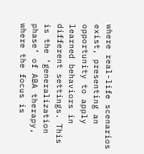where real-life scenarios exist, presenting an opportunity to apply learned behaviors in different settings. This is the ‘generalization phase’ of ABA therapy, where the focus is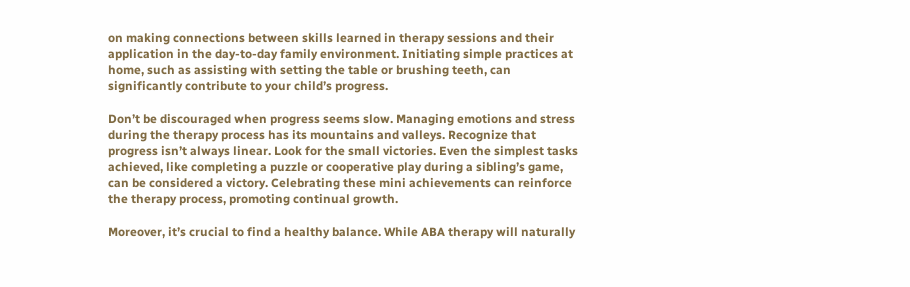on making connections between skills learned in therapy sessions and their application in the day-to-day family environment. Initiating simple practices at home, such as assisting with setting the table or brushing teeth, can significantly contribute to your child’s progress.

Don’t be discouraged when progress seems slow. Managing emotions and stress during the therapy process has its mountains and valleys. Recognize that progress isn’t always linear. Look for the small victories. Even the simplest tasks achieved, like completing a puzzle or cooperative play during a sibling’s game, can be considered a victory. Celebrating these mini achievements can reinforce the therapy process, promoting continual growth.

Moreover, it’s crucial to find a healthy balance. While ABA therapy will naturally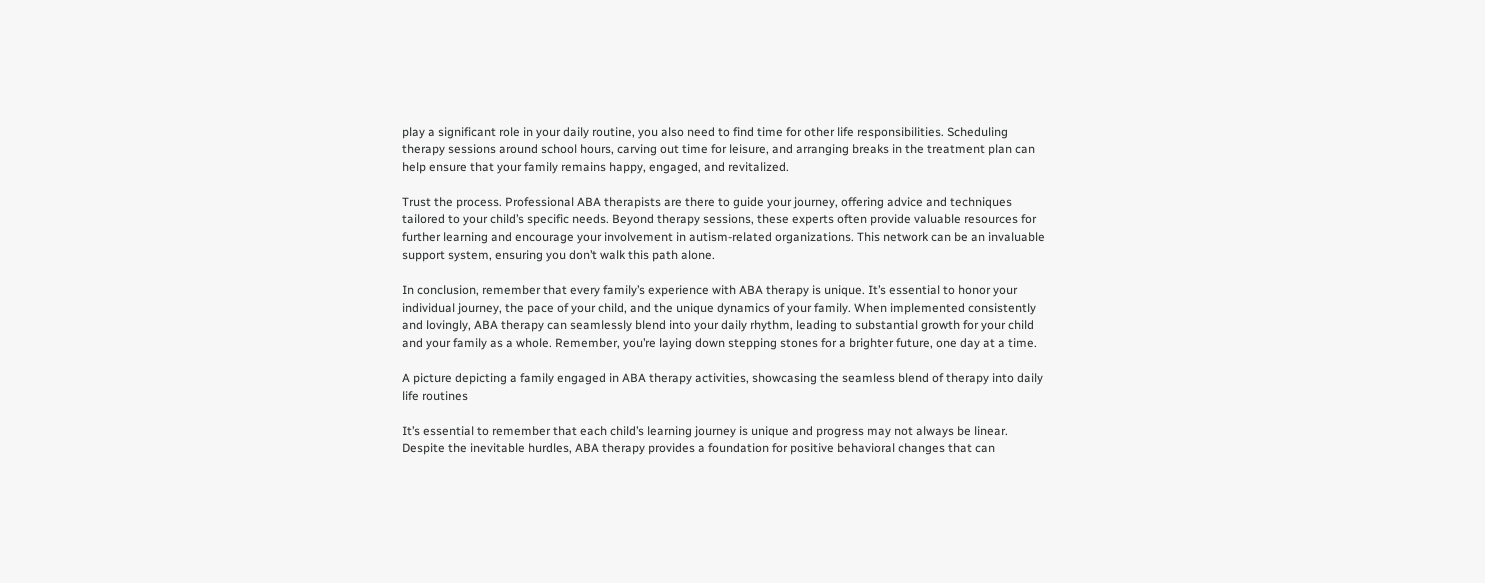play a significant role in your daily routine, you also need to find time for other life responsibilities. Scheduling therapy sessions around school hours, carving out time for leisure, and arranging breaks in the treatment plan can help ensure that your family remains happy, engaged, and revitalized.

Trust the process. Professional ABA therapists are there to guide your journey, offering advice and techniques tailored to your child’s specific needs. Beyond therapy sessions, these experts often provide valuable resources for further learning and encourage your involvement in autism-related organizations. This network can be an invaluable support system, ensuring you don’t walk this path alone.

In conclusion, remember that every family’s experience with ABA therapy is unique. It’s essential to honor your individual journey, the pace of your child, and the unique dynamics of your family. When implemented consistently and lovingly, ABA therapy can seamlessly blend into your daily rhythm, leading to substantial growth for your child and your family as a whole. Remember, you’re laying down stepping stones for a brighter future, one day at a time.

A picture depicting a family engaged in ABA therapy activities, showcasing the seamless blend of therapy into daily life routines

It’s essential to remember that each child’s learning journey is unique and progress may not always be linear. Despite the inevitable hurdles, ABA therapy provides a foundation for positive behavioral changes that can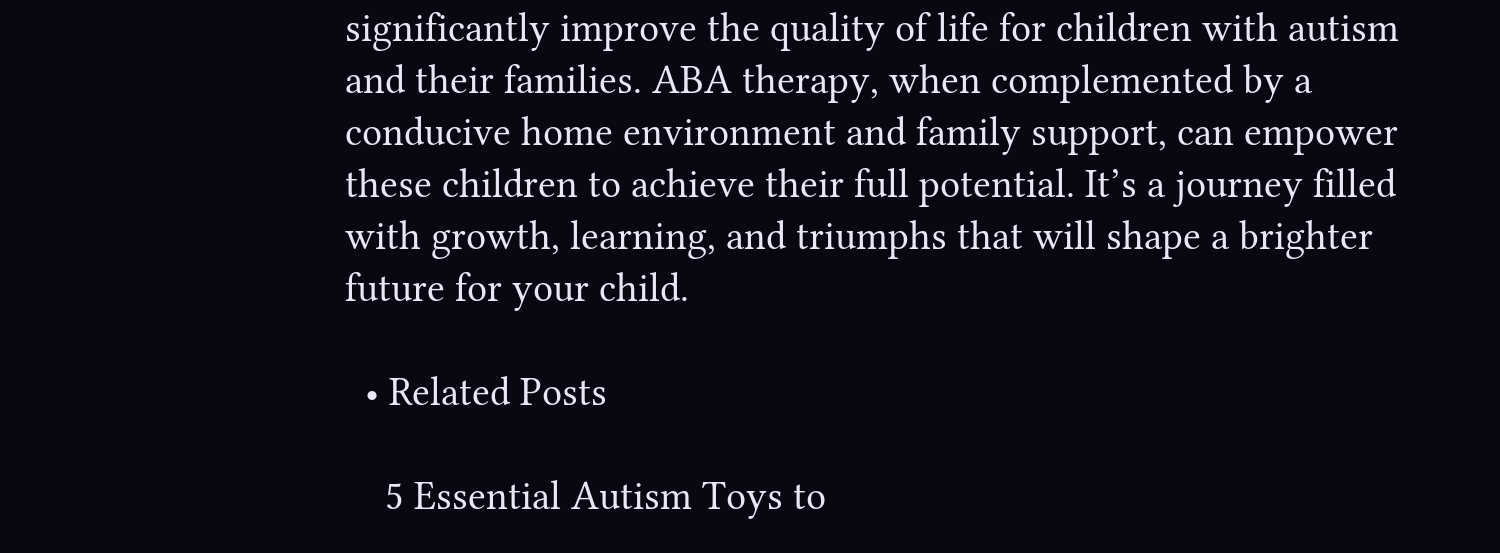significantly improve the quality of life for children with autism and their families. ABA therapy, when complemented by a conducive home environment and family support, can empower these children to achieve their full potential. It’s a journey filled with growth, learning, and triumphs that will shape a brighter future for your child.

  • Related Posts

    5 Essential Autism Toys to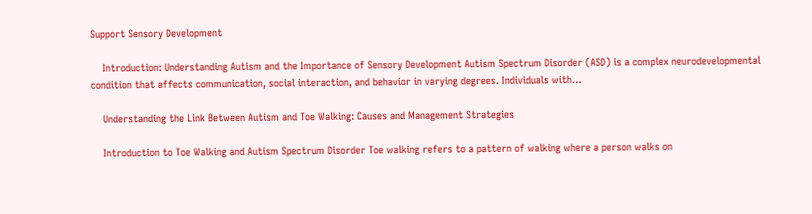Support Sensory Development

    Introduction: Understanding Autism and the Importance of Sensory Development Autism Spectrum Disorder (ASD) is a complex neurodevelopmental condition that affects communication, social interaction, and behavior in varying degrees. Individuals with…

    Understanding the Link Between Autism and Toe Walking: Causes and Management Strategies

    Introduction to Toe Walking and Autism Spectrum Disorder Toe walking refers to a pattern of walking where a person walks on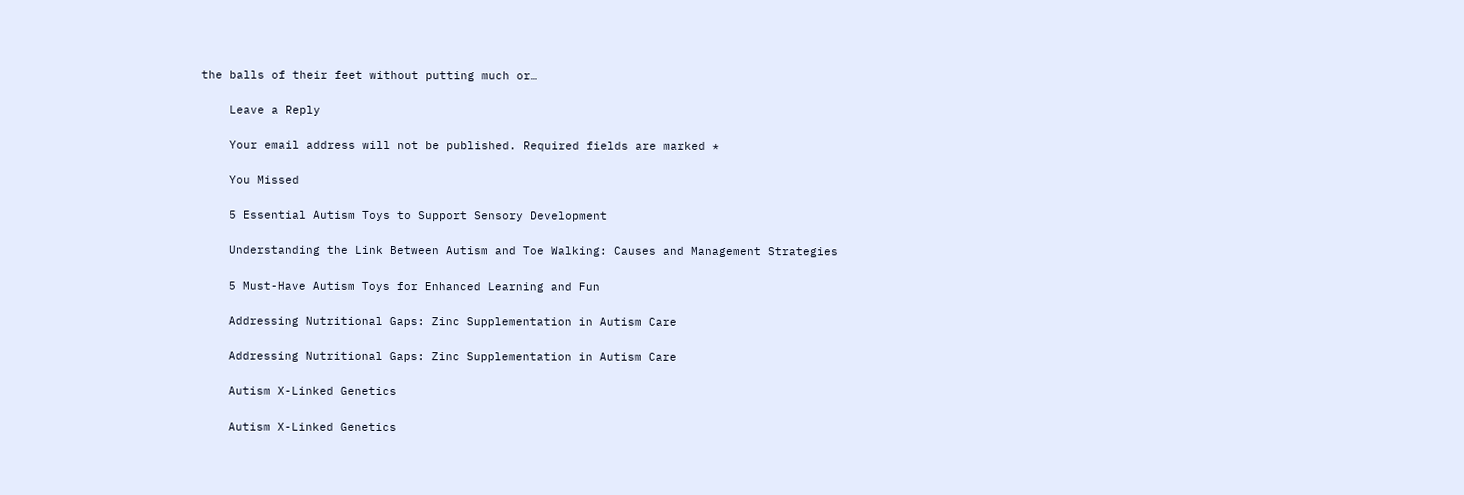the balls of their feet without putting much or…

    Leave a Reply

    Your email address will not be published. Required fields are marked *

    You Missed

    5 Essential Autism Toys to Support Sensory Development

    Understanding the Link Between Autism and Toe Walking: Causes and Management Strategies

    5 Must-Have Autism Toys for Enhanced Learning and Fun

    Addressing Nutritional Gaps: Zinc Supplementation in Autism Care

    Addressing Nutritional Gaps: Zinc Supplementation in Autism Care

    Autism X-Linked Genetics

    Autism X-Linked Genetics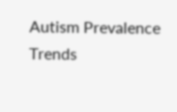Autism Prevalence Trends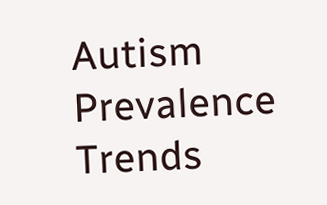Autism Prevalence Trends